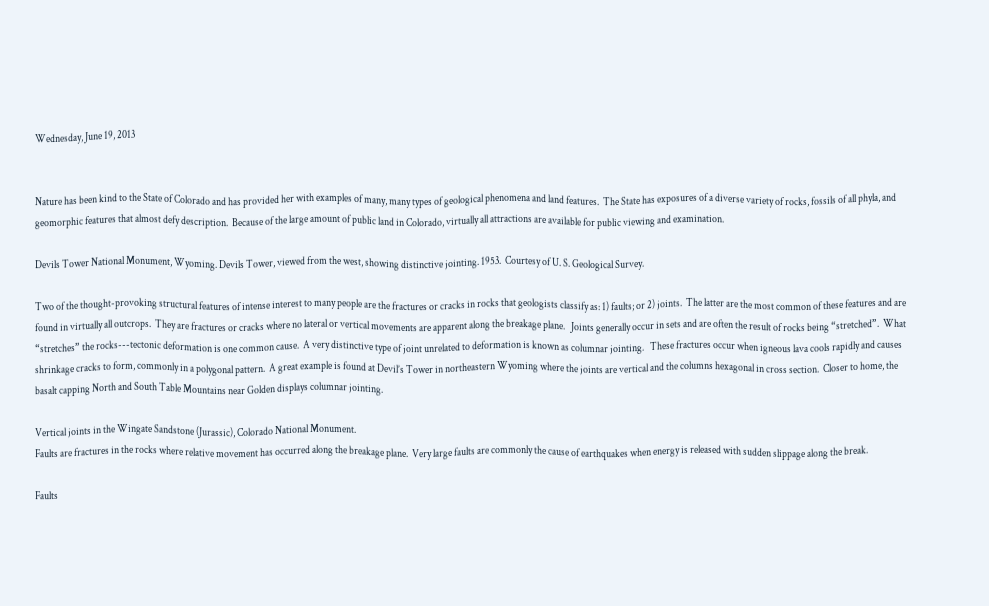Wednesday, June 19, 2013


Nature has been kind to the State of Colorado and has provided her with examples of many, many types of geological phenomena and land features.  The State has exposures of a diverse variety of rocks, fossils of all phyla, and geomorphic features that almost defy description.  Because of the large amount of public land in Colorado, virtually all attractions are available for public viewing and examination.

Devils Tower National Monument, Wyoming. Devils Tower, viewed from the west, showing distinctive jointing. 1953.  Courtesy of U. S. Geological Survey.

Two of the thought-provoking structural features of intense interest to many people are the fractures or cracks in rocks that geologists classify as: 1) faults; or 2) joints.  The latter are the most common of these features and are found in virtually all outcrops.  They are fractures or cracks where no lateral or vertical movements are apparent along the breakage plane.   Joints generally occur in sets and are often the result of rocks being “stretched”.  What “stretches” the rocks---tectonic deformation is one common cause.  A very distinctive type of joint unrelated to deformation is known as columnar jointing.   These fractures occur when igneous lava cools rapidly and causes shrinkage cracks to form, commonly in a polygonal pattern.  A great example is found at Devil’s Tower in northeastern Wyoming where the joints are vertical and the columns hexagonal in cross section.  Closer to home, the basalt capping North and South Table Mountains near Golden displays columnar jointing.

Vertical joints in the Wingate Sandstone (Jurassic), Colorado National Monument.
Faults are fractures in the rocks where relative movement has occurred along the breakage plane.  Very large faults are commonly the cause of earthquakes when energy is released with sudden slippage along the break.

Faults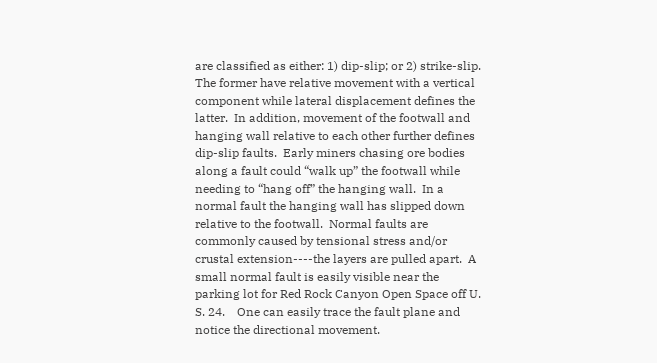are classified as either: 1) dip-slip; or 2) strike-slip.  The former have relative movement with a vertical component while lateral displacement defines the latter.  In addition, movement of the footwall and hanging wall relative to each other further defines dip-slip faults.  Early miners chasing ore bodies along a fault could “walk up” the footwall while needing to “hang off” the hanging wall.  In a normal fault the hanging wall has slipped down relative to the footwall.  Normal faults are commonly caused by tensional stress and/or crustal extension----the layers are pulled apart.  A small normal fault is easily visible near the parking lot for Red Rock Canyon Open Space off U. S. 24.    One can easily trace the fault plane and notice the directional movement.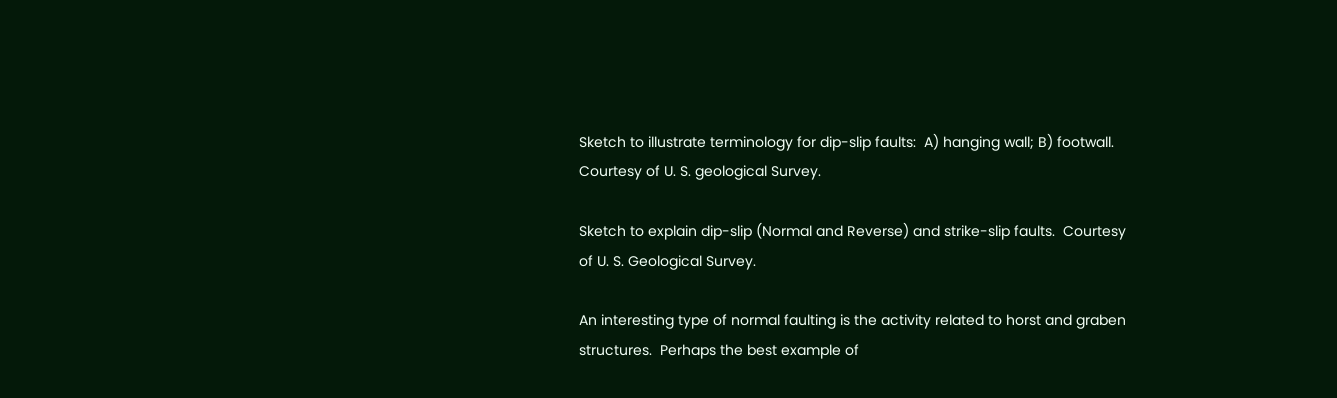Sketch to illustrate terminology for dip-slip faults:  A) hanging wall; B) footwall. Courtesy of U. S. geological Survey.

Sketch to explain dip-slip (Normal and Reverse) and strike-slip faults.  Courtesy of U. S. Geological Survey.

An interesting type of normal faulting is the activity related to horst and graben structures.  Perhaps the best example of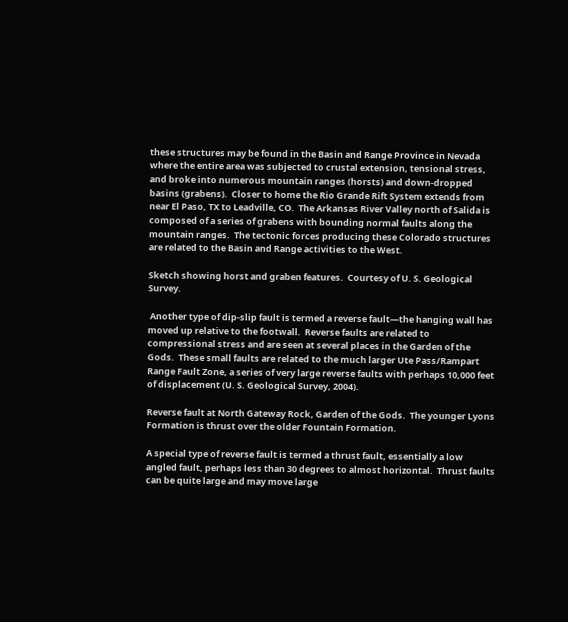these structures may be found in the Basin and Range Province in Nevada where the entire area was subjected to crustal extension, tensional stress, and broke into numerous mountain ranges (horsts) and down-dropped basins (grabens).  Closer to home the Rio Grande Rift System extends from near El Paso, TX to Leadville, CO.  The Arkansas River Valley north of Salida is composed of a series of grabens with bounding normal faults along the mountain ranges.  The tectonic forces producing these Colorado structures are related to the Basin and Range activities to the West.

Sketch showing horst and graben features.  Courtesy of U. S. Geological Survey.

 Another type of dip-slip fault is termed a reverse fault—the hanging wall has moved up relative to the footwall.  Reverse faults are related to compressional stress and are seen at several places in the Garden of the Gods.  These small faults are related to the much larger Ute Pass/Rampart Range Fault Zone, a series of very large reverse faults with perhaps 10,000 feet of displacement (U. S. Geological Survey, 2004).

Reverse fault at North Gateway Rock, Garden of the Gods.  The younger Lyons Formation is thrust over the older Fountain Formation.

A special type of reverse fault is termed a thrust fault, essentially a low angled fault, perhaps less than 30 degrees to almost horizontal.  Thrust faults can be quite large and may move large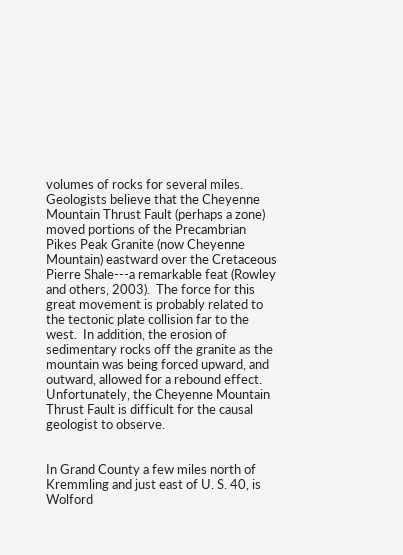volumes of rocks for several miles.  Geologists believe that the Cheyenne Mountain Thrust Fault (perhaps a zone) moved portions of the Precambrian Pikes Peak Granite (now Cheyenne Mountain) eastward over the Cretaceous Pierre Shale---a remarkable feat (Rowley and others, 2003).  The force for this great movement is probably related to the tectonic plate collision far to the west.  In addition, the erosion of sedimentary rocks off the granite as the mountain was being forced upward, and outward, allowed for a rebound effect.  Unfortunately, the Cheyenne Mountain Thrust Fault is difficult for the causal geologist to observe.


In Grand County a few miles north of Kremmling and just east of U. S. 40, is Wolford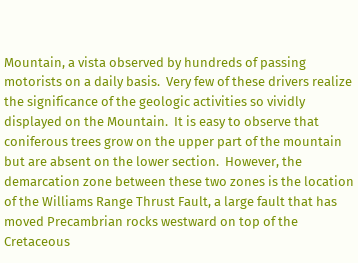Mountain, a vista observed by hundreds of passing motorists on a daily basis.  Very few of these drivers realize the significance of the geologic activities so vividly displayed on the Mountain.  It is easy to observe that coniferous trees grow on the upper part of the mountain but are absent on the lower section.  However, the demarcation zone between these two zones is the location of the Williams Range Thrust Fault, a large fault that has moved Precambrian rocks westward on top of the Cretaceous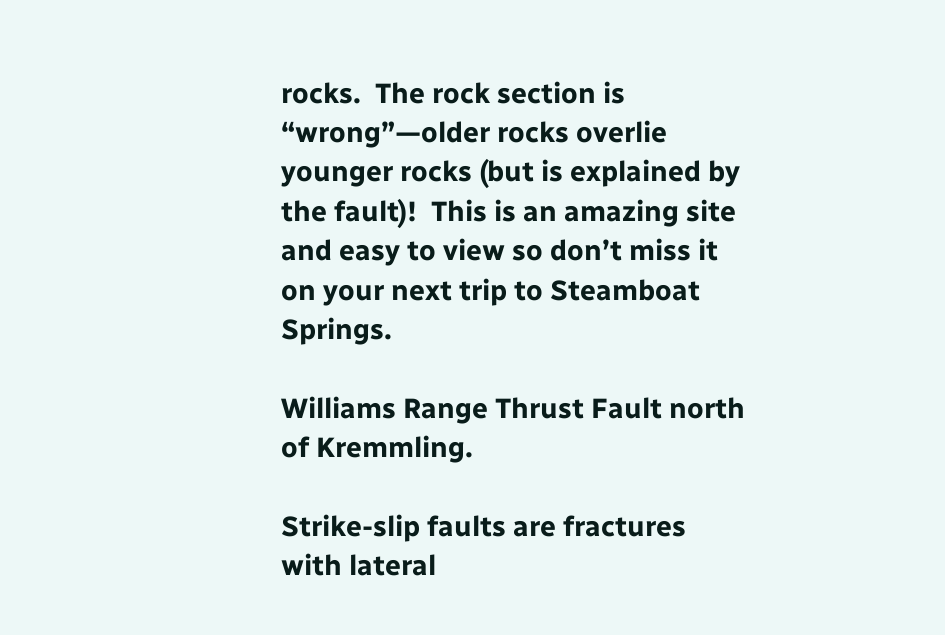rocks.  The rock section is “wrong”—older rocks overlie younger rocks (but is explained by the fault)!  This is an amazing site and easy to view so don’t miss it on your next trip to Steamboat Springs.

Williams Range Thrust Fault north of Kremmling.

Strike-slip faults are fractures with lateral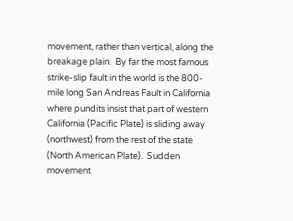movement, rather than vertical, along the breakage plain.  By far the most famous strike-slip fault in the world is the 800-mile long San Andreas Fault in California where pundits insist that part of western California (Pacific Plate) is sliding away (northwest) from the rest of the state (North American Plate).  Sudden movement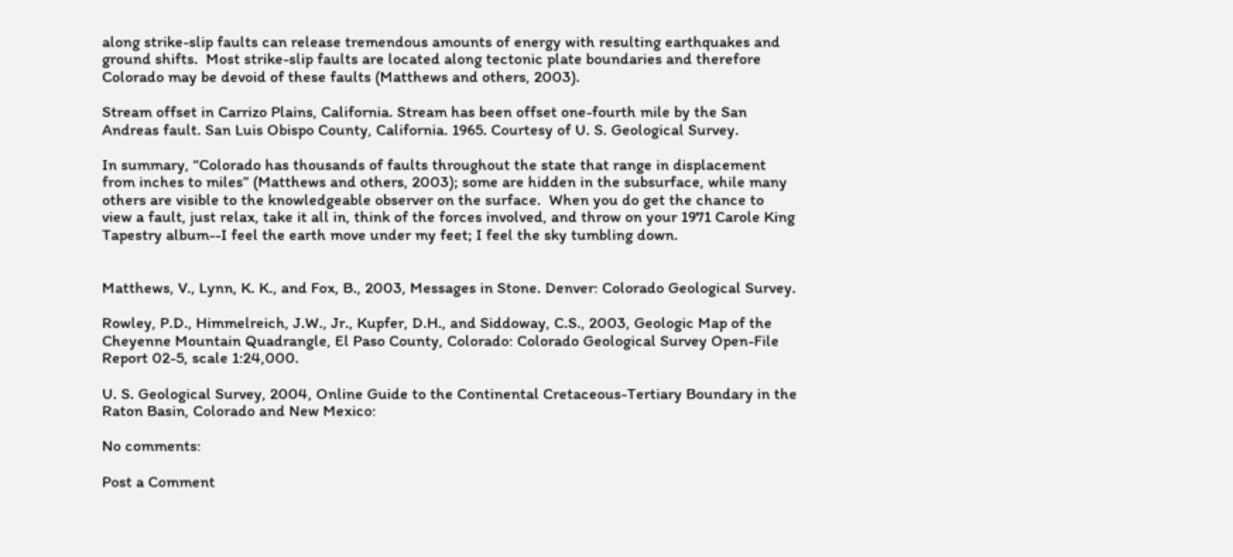along strike-slip faults can release tremendous amounts of energy with resulting earthquakes and ground shifts.  Most strike-slip faults are located along tectonic plate boundaries and therefore Colorado may be devoid of these faults (Matthews and others, 2003).

Stream offset in Carrizo Plains, California. Stream has been offset one-fourth mile by the San Andreas fault. San Luis Obispo County, California. 1965. Courtesy of U. S. Geological Survey.

In summary, “Colorado has thousands of faults throughout the state that range in displacement from inches to miles” (Matthews and others, 2003); some are hidden in the subsurface, while many others are visible to the knowledgeable observer on the surface.  When you do get the chance to view a fault, just relax, take it all in, think of the forces involved, and throw on your 1971 Carole King Tapestry album--I feel the earth move under my feet; I feel the sky tumbling down.


Matthews, V., Lynn, K. K., and Fox, B., 2003, Messages in Stone. Denver: Colorado Geological Survey.

Rowley, P.D., Himmelreich, J.W., Jr., Kupfer, D.H., and Siddoway, C.S., 2003, Geologic Map of the Cheyenne Mountain Quadrangle, El Paso County, Colorado: Colorado Geological Survey Open-File Report 02-5, scale 1:24,000.

U. S. Geological Survey, 2004, Online Guide to the Continental Cretaceous-Tertiary Boundary in the Raton Basin, Colorado and New Mexico:

No comments:

Post a Comment